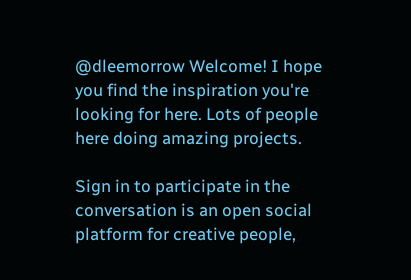@dleemorrow Welcome! I hope you find the inspiration you're looking for here. Lots of people here doing amazing projects.

Sign in to participate in the conversation is an open social platform for creative people,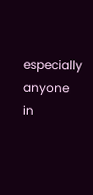especially anyone in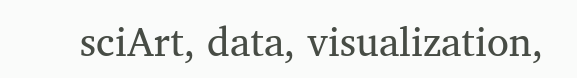sciArt, data, visualization,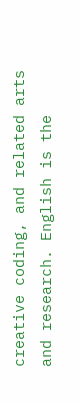creative coding, and related arts and research. English is the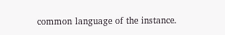common language of the instance.